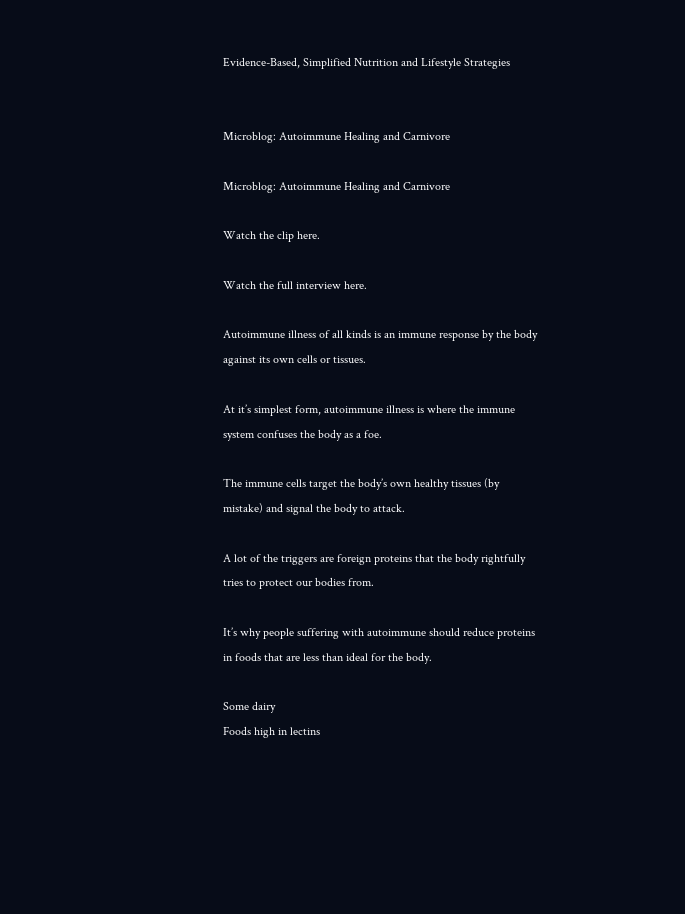Evidence-Based, Simplified Nutrition and Lifestyle Strategies


Microblog: Autoimmune Healing and Carnivore

Microblog: Autoimmune Healing and Carnivore

Watch the clip here.

Watch the full interview here.

Autoimmune illness of all kinds is an immune response by the body against its own cells or tissues.

At it’s simplest form, autoimmune illness is where the immune system confuses the body as a foe.

The immune cells target the body’s own healthy tissues (by mistake) and signal the body to attack.

A lot of the triggers are foreign proteins that the body rightfully tries to protect our bodies from.

It’s why people suffering with autoimmune should reduce proteins in foods that are less than ideal for the body.

Some dairy
Foods high in lectins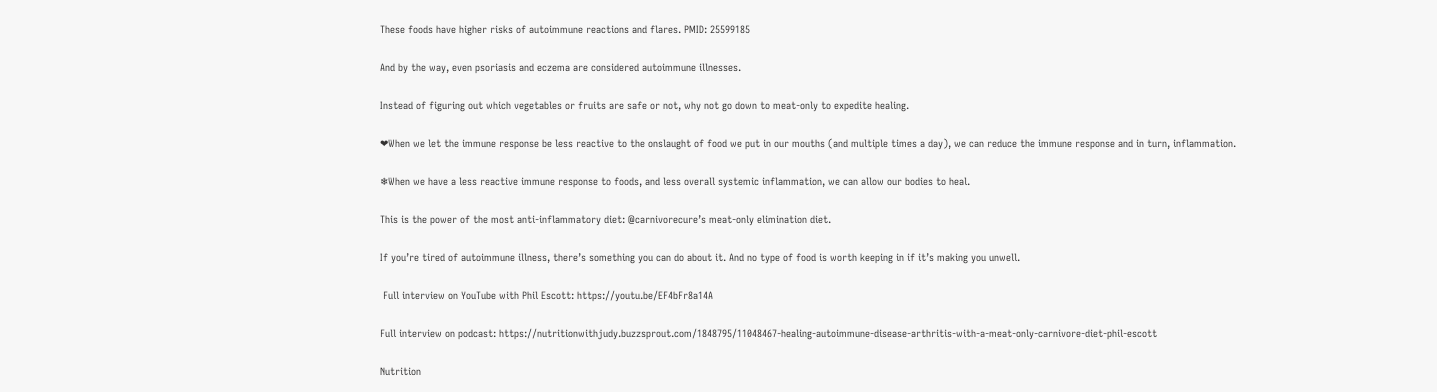These foods have higher risks of autoimmune reactions and flares. PMID: 25599185

And by the way, even psoriasis and eczema are considered autoimmune illnesses.

Instead of figuring out which vegetables or fruits are safe or not, why not go down to meat-only to expedite healing.

❤When we let the immune response be less reactive to the onslaught of food we put in our mouths (and multiple times a day), we can reduce the immune response and in turn, inflammation.

❄When we have a less reactive immune response to foods, and less overall systemic inflammation, we can allow our bodies to heal.

This is the power of the most anti-inflammatory diet: @carnivorecure’s meat-only elimination diet.

If you’re tired of autoimmune illness, there’s something you can do about it. And no type of food is worth keeping in if it’s making you unwell.

 Full interview on YouTube with Phil Escott: https://youtu.be/EF4bFr8a14A

Full interview on podcast: https://nutritionwithjudy.buzzsprout.com/1848795/11048467-healing-autoimmune-disease-arthritis-with-a-meat-only-carnivore-diet-phil-escott

Nutrition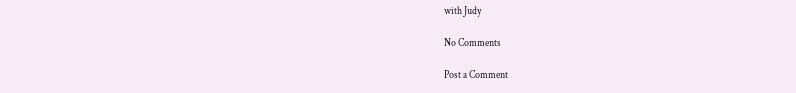with Judy

No Comments

Post a Comment